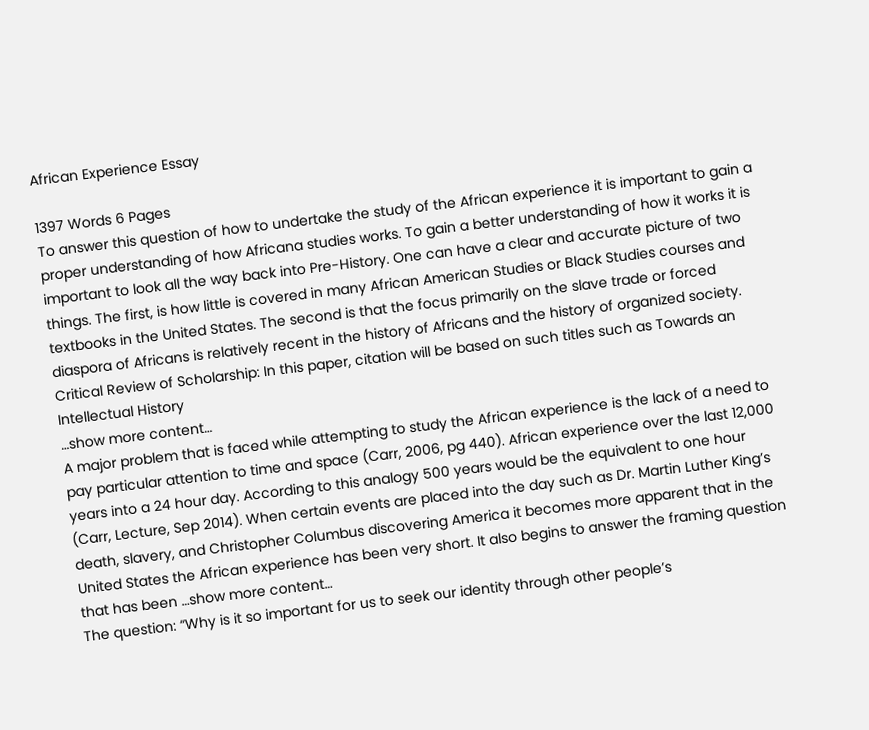African Experience Essay

1397 Words 6 Pages
To answer this question of how to undertake the study of the African experience it is important to gain a proper understanding of how Africana studies works. To gain a better understanding of how it works it is important to look all the way back into Pre-History. One can have a clear and accurate picture of two things. The first, is how little is covered in many African American Studies or Black Studies courses and textbooks in the United States. The second is that the focus primarily on the slave trade or forced diaspora of Africans is relatively recent in the history of Africans and the history of organized society.
Critical Review of Scholarship: In this paper, citation will be based on such titles such as Towards an Intellectual History
…show more content…
A major problem that is faced while attempting to study the African experience is the lack of a need to pay particular attention to time and space (Carr, 2006, pg 440). African experience over the last 12,000 years into a 24 hour day. According to this analogy 500 years would be the equivalent to one hour (Carr, Lecture, Sep 2014). When certain events are placed into the day such as Dr. Martin Luther King’s death, slavery, and Christopher Columbus discovering America it becomes more apparent that in the United States the African experience has been very short. It also begins to answer the framing question that has been …show more content…
The question: “Why is it so important for us to seek our identity through other people’s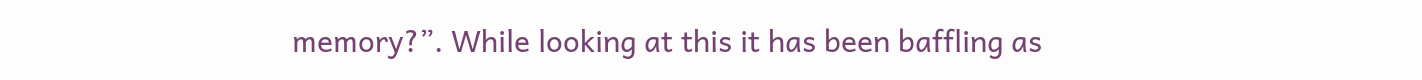memory?”. While looking at this it has been baffling as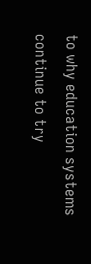to why education systems continue to try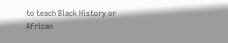to teach Black History or African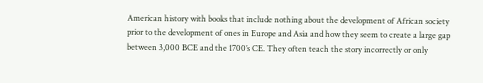American history with books that include nothing about the development of African society prior to the development of ones in Europe and Asia and how they seem to create a large gap between 3,000 BCE and the 1700’s CE. They often teach the story incorrectly or only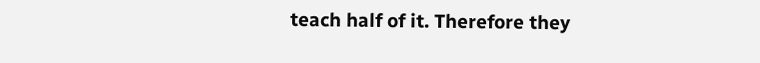teach half of it. Therefore they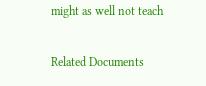might as well not teach

Related Documents